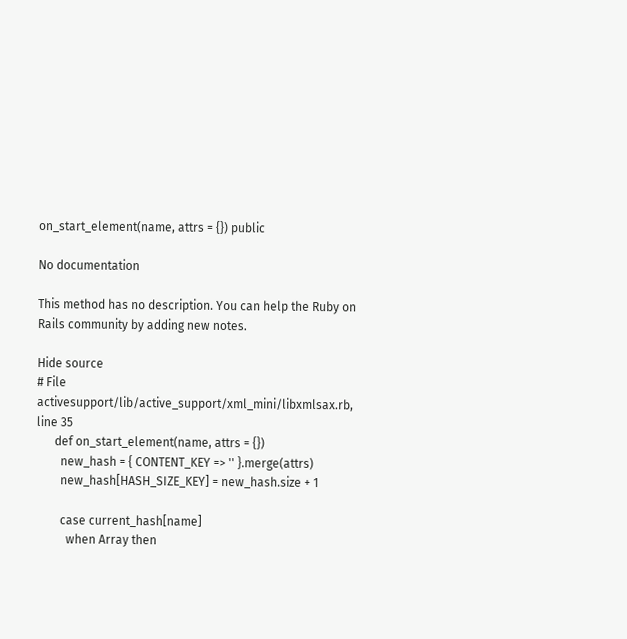on_start_element(name, attrs = {}) public

No documentation

This method has no description. You can help the Ruby on Rails community by adding new notes.

Hide source
# File activesupport/lib/active_support/xml_mini/libxmlsax.rb, line 35
      def on_start_element(name, attrs = {})
        new_hash = { CONTENT_KEY => '' }.merge(attrs)
        new_hash[HASH_SIZE_KEY] = new_hash.size + 1

        case current_hash[name]
          when Array then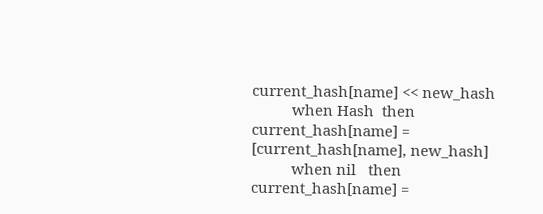current_hash[name] << new_hash
          when Hash  then current_hash[name] = [current_hash[name], new_hash]
          when nil   then current_hash[name] =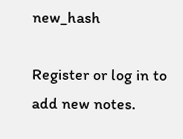new_hash

Register or log in to add new notes.